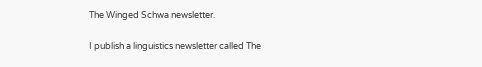The Winged Schwa newsletter.

I publish a linguistics newsletter called The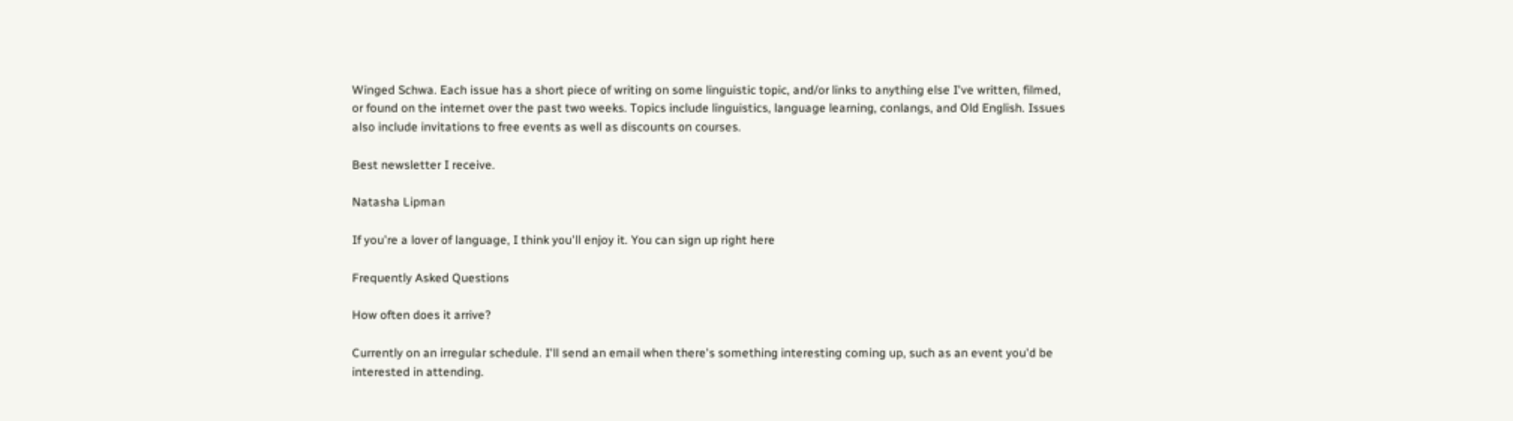Winged Schwa. Each issue has a short piece of writing on some linguistic topic, and/or links to anything else I've written, filmed, or found on the internet over the past two weeks. Topics include linguistics, language learning, conlangs, and Old English. Issues also include invitations to free events as well as discounts on courses.

Best newsletter I receive.

Natasha Lipman

If you're a lover of language, I think you'll enjoy it. You can sign up right here

Frequently Asked Questions

How often does it arrive?

Currently on an irregular schedule. I'll send an email when there's something interesting coming up, such as an event you'd be interested in attending.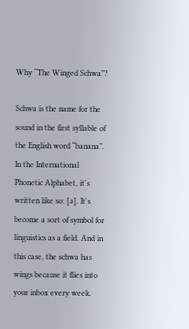Why “The Winged Schwa”?

Schwa is the name for the sound in the first syllable of the English word “banana”. In the International Phonetic Alphabet, it's written like so: [ə]. It's become a sort of symbol for linguistics as a field. And in this case, the schwa has wings because it flies into your inbox every week.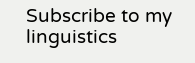Subscribe to my linguistics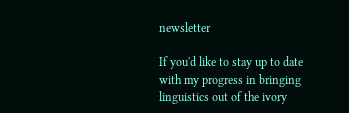newsletter

If you'd like to stay up to date with my progress in bringing linguistics out of the ivory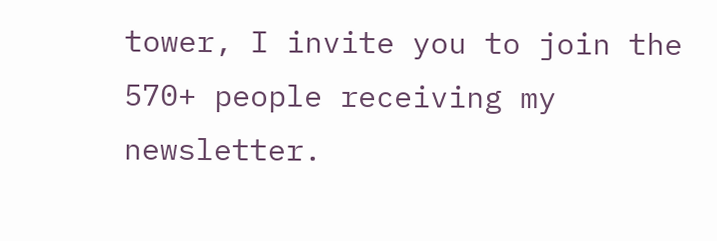tower, I invite you to join the 570+ people receiving my newsletter.